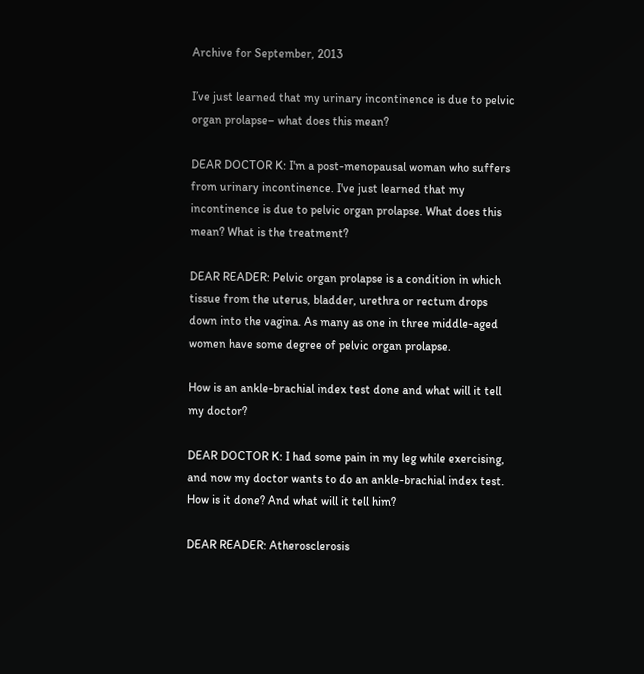Archive for September, 2013

I’ve just learned that my urinary incontinence is due to pelvic organ prolapse– what does this mean?

DEAR DOCTOR K: I'm a post-menopausal woman who suffers from urinary incontinence. I've just learned that my incontinence is due to pelvic organ prolapse. What does this mean? What is the treatment?

DEAR READER: Pelvic organ prolapse is a condition in which tissue from the uterus, bladder, urethra or rectum drops down into the vagina. As many as one in three middle-aged women have some degree of pelvic organ prolapse.

How is an ankle-brachial index test done and what will it tell my doctor?

DEAR DOCTOR K: I had some pain in my leg while exercising, and now my doctor wants to do an ankle-brachial index test. How is it done? And what will it tell him?

DEAR READER: Atherosclerosis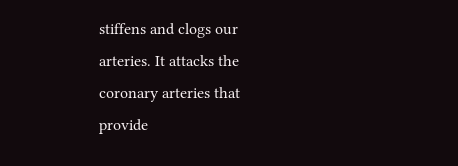stiffens and clogs our arteries. It attacks the coronary arteries that provide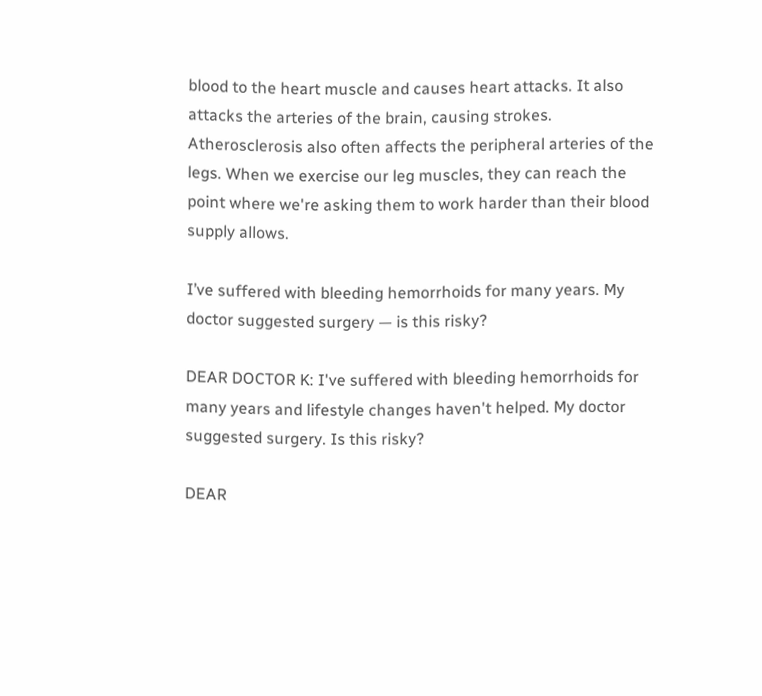blood to the heart muscle and causes heart attacks. It also attacks the arteries of the brain, causing strokes. Atherosclerosis also often affects the peripheral arteries of the legs. When we exercise our leg muscles, they can reach the point where we're asking them to work harder than their blood supply allows.

I’ve suffered with bleeding hemorrhoids for many years. My doctor suggested surgery — is this risky?

DEAR DOCTOR K: I've suffered with bleeding hemorrhoids for many years and lifestyle changes haven't helped. My doctor suggested surgery. Is this risky?

DEAR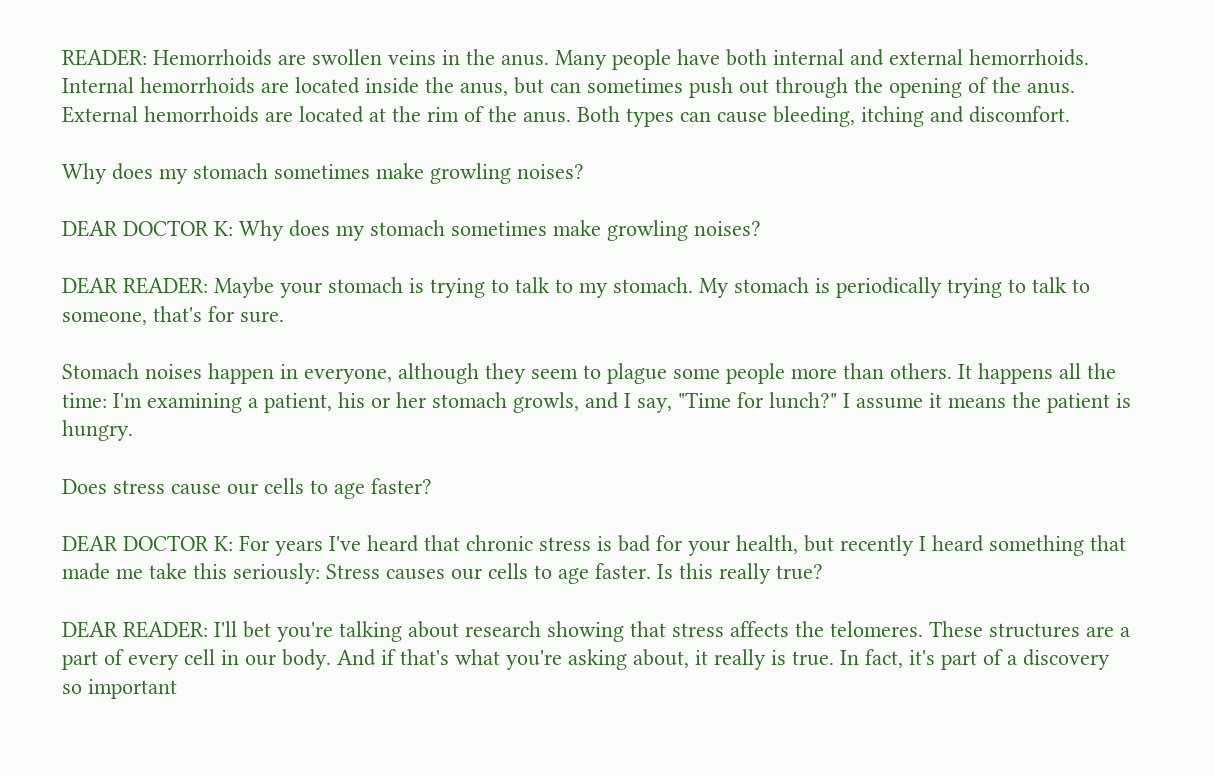READER: Hemorrhoids are swollen veins in the anus. Many people have both internal and external hemorrhoids. Internal hemorrhoids are located inside the anus, but can sometimes push out through the opening of the anus. External hemorrhoids are located at the rim of the anus. Both types can cause bleeding, itching and discomfort.

Why does my stomach sometimes make growling noises?

DEAR DOCTOR K: Why does my stomach sometimes make growling noises?

DEAR READER: Maybe your stomach is trying to talk to my stomach. My stomach is periodically trying to talk to someone, that's for sure.

Stomach noises happen in everyone, although they seem to plague some people more than others. It happens all the time: I'm examining a patient, his or her stomach growls, and I say, "Time for lunch?" I assume it means the patient is hungry.

Does stress cause our cells to age faster?

DEAR DOCTOR K: For years I've heard that chronic stress is bad for your health, but recently I heard something that made me take this seriously: Stress causes our cells to age faster. Is this really true?

DEAR READER: I'll bet you're talking about research showing that stress affects the telomeres. These structures are a part of every cell in our body. And if that's what you're asking about, it really is true. In fact, it's part of a discovery so important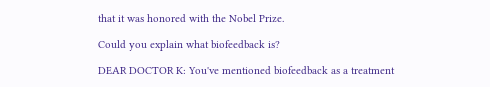that it was honored with the Nobel Prize.

Could you explain what biofeedback is?

DEAR DOCTOR K: You've mentioned biofeedback as a treatment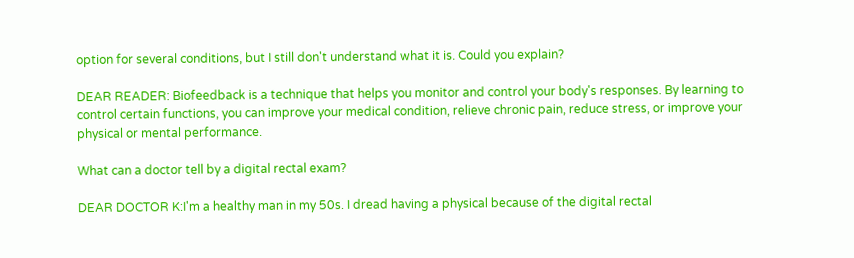option for several conditions, but I still don't understand what it is. Could you explain?

DEAR READER: Biofeedback is a technique that helps you monitor and control your body's responses. By learning to control certain functions, you can improve your medical condition, relieve chronic pain, reduce stress, or improve your physical or mental performance.

What can a doctor tell by a digital rectal exam?

DEAR DOCTOR K:I'm a healthy man in my 50s. I dread having a physical because of the digital rectal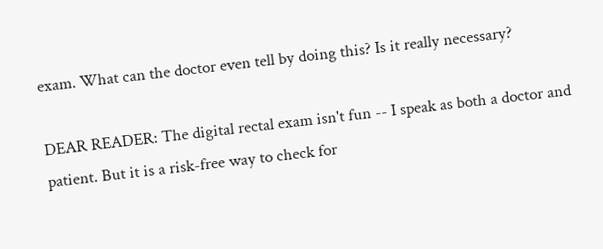exam. What can the doctor even tell by doing this? Is it really necessary?

DEAR READER: The digital rectal exam isn't fun -- I speak as both a doctor and patient. But it is a risk-free way to check for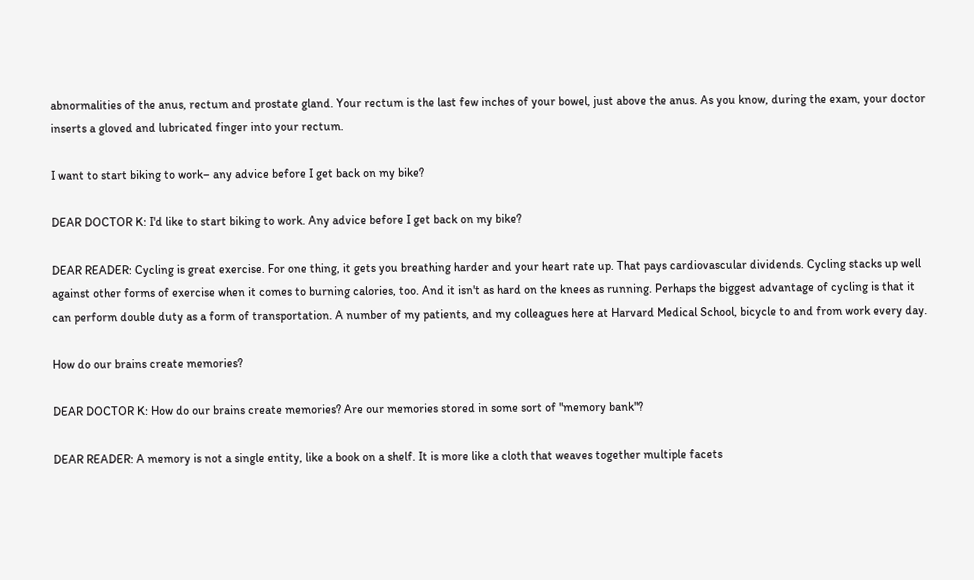abnormalities of the anus, rectum and prostate gland. Your rectum is the last few inches of your bowel, just above the anus. As you know, during the exam, your doctor inserts a gloved and lubricated finger into your rectum.

I want to start biking to work– any advice before I get back on my bike?

DEAR DOCTOR K: I'd like to start biking to work. Any advice before I get back on my bike?

DEAR READER: Cycling is great exercise. For one thing, it gets you breathing harder and your heart rate up. That pays cardiovascular dividends. Cycling stacks up well against other forms of exercise when it comes to burning calories, too. And it isn't as hard on the knees as running. Perhaps the biggest advantage of cycling is that it can perform double duty as a form of transportation. A number of my patients, and my colleagues here at Harvard Medical School, bicycle to and from work every day.

How do our brains create memories?

DEAR DOCTOR K: How do our brains create memories? Are our memories stored in some sort of "memory bank"?

DEAR READER: A memory is not a single entity, like a book on a shelf. It is more like a cloth that weaves together multiple facets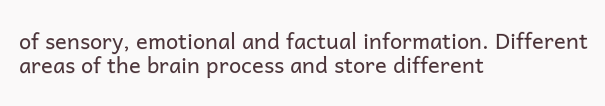of sensory, emotional and factual information. Different areas of the brain process and store different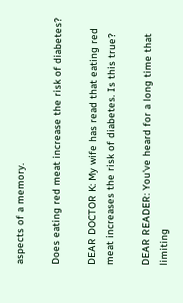aspects of a memory.

Does eating red meat increase the risk of diabetes?

DEAR DOCTOR K: My wife has read that eating red meat increases the risk of diabetes. Is this true?

DEAR READER: You've heard for a long time that limiting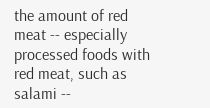the amount of red meat -- especially processed foods with red meat, such as salami --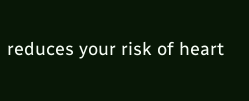reduces your risk of heart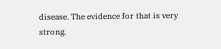disease. The evidence for that is very strong.